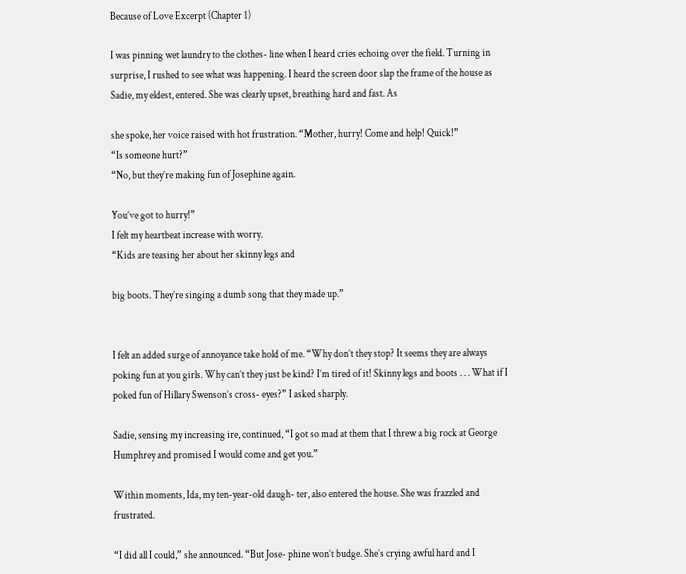Because of Love Excerpt (Chapter 1)

I was pinning wet laundry to the clothes- line when I heard cries echoing over the field. Turning in surprise, I rushed to see what was happening. I heard the screen door slap the frame of the house as Sadie, my eldest, entered. She was clearly upset, breathing hard and fast. As

she spoke, her voice raised with hot frustration. “Mother, hurry! Come and help! Quick!”
“Is someone hurt?”
“No, but they’re making fun of Josephine again.

You’ve got to hurry!”
I felt my heartbeat increase with worry.
“Kids are teasing her about her skinny legs and

big boots. They’re singing a dumb song that they made up.”


I felt an added surge of annoyance take hold of me. “Why don’t they stop? It seems they are always poking fun at you girls. Why can’t they just be kind? I’m tired of it! Skinny legs and boots . . . What if I poked fun of Hillary Swenson’s cross- eyes?” I asked sharply.

Sadie, sensing my increasing ire, continued, “I got so mad at them that I threw a big rock at George Humphrey and promised I would come and get you.”

Within moments, Ida, my ten-year-old daugh- ter, also entered the house. She was frazzled and frustrated.

“I did all I could,” she announced. “But Jose- phine won’t budge. She’s crying awful hard and I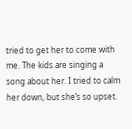tried to get her to come with me. The kids are singing a song about her. I tried to calm her down, but she’s so upset.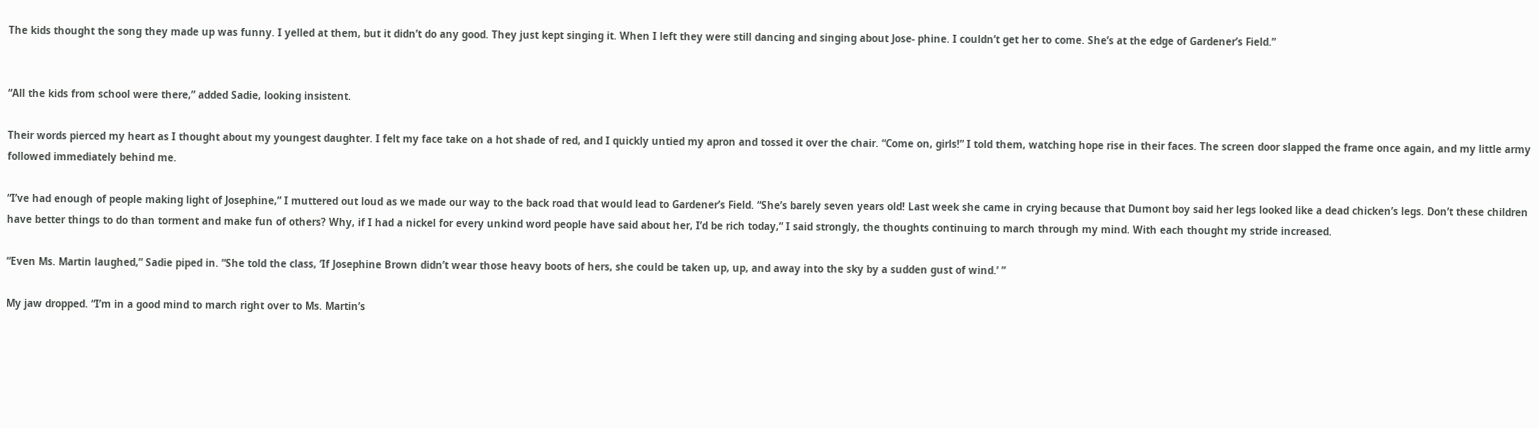The kids thought the song they made up was funny. I yelled at them, but it didn’t do any good. They just kept singing it. When I left they were still dancing and singing about Jose- phine. I couldn’t get her to come. She’s at the edge of Gardener’s Field.”


“All the kids from school were there,” added Sadie, looking insistent.

Their words pierced my heart as I thought about my youngest daughter. I felt my face take on a hot shade of red, and I quickly untied my apron and tossed it over the chair. “Come on, girls!” I told them, watching hope rise in their faces. The screen door slapped the frame once again, and my little army followed immediately behind me.

“I’ve had enough of people making light of Josephine,” I muttered out loud as we made our way to the back road that would lead to Gardener’s Field. “She’s barely seven years old! Last week she came in crying because that Dumont boy said her legs looked like a dead chicken’s legs. Don’t these children have better things to do than torment and make fun of others? Why, if I had a nickel for every unkind word people have said about her, I’d be rich today,” I said strongly, the thoughts continuing to march through my mind. With each thought my stride increased.

“Even Ms. Martin laughed,” Sadie piped in. “She told the class, ‘If Josephine Brown didn’t wear those heavy boots of hers, she could be taken up, up, and away into the sky by a sudden gust of wind.’ ”

My jaw dropped. “I’m in a good mind to march right over to Ms. Martin’s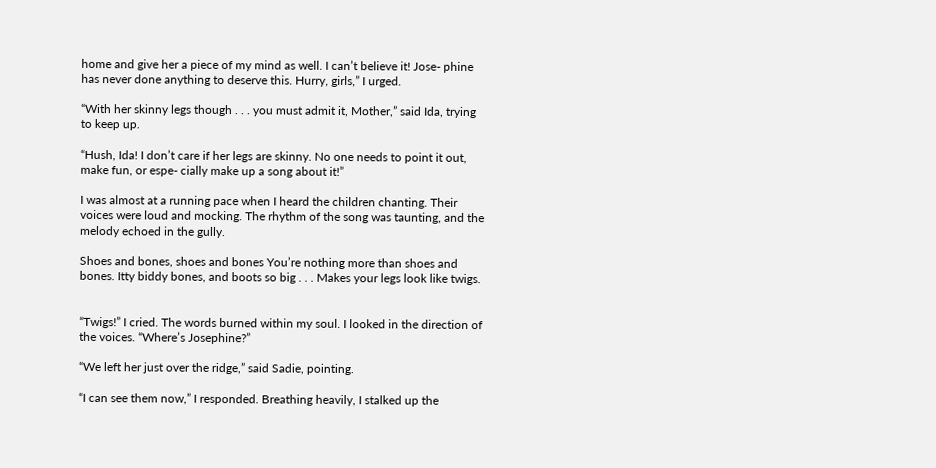home and give her a piece of my mind as well. I can’t believe it! Jose- phine has never done anything to deserve this. Hurry, girls,” I urged.

“With her skinny legs though . . . you must admit it, Mother,” said Ida, trying to keep up.

“Hush, Ida! I don’t care if her legs are skinny. No one needs to point it out, make fun, or espe- cially make up a song about it!”

I was almost at a running pace when I heard the children chanting. Their voices were loud and mocking. The rhythm of the song was taunting, and the melody echoed in the gully.

Shoes and bones, shoes and bones You’re nothing more than shoes and bones. Itty biddy bones, and boots so big . . . Makes your legs look like twigs.


“Twigs!” I cried. The words burned within my soul. I looked in the direction of the voices. “Where’s Josephine?”

“We left her just over the ridge,” said Sadie, pointing.

“I can see them now,” I responded. Breathing heavily, I stalked up the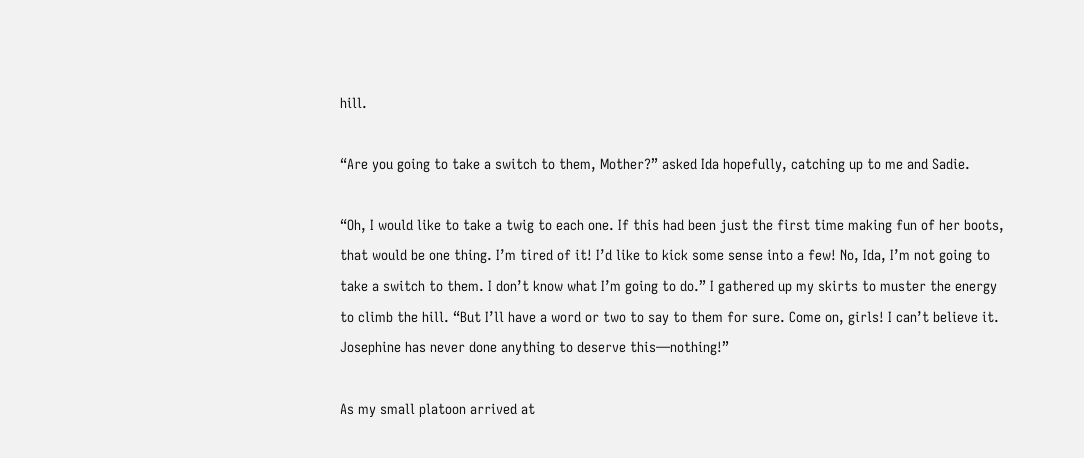hill.

“Are you going to take a switch to them, Mother?” asked Ida hopefully, catching up to me and Sadie.

“Oh, I would like to take a twig to each one. If this had been just the first time making fun of her boots, that would be one thing. I’m tired of it! I’d like to kick some sense into a few! No, Ida, I’m not going to take a switch to them. I don’t know what I’m going to do.” I gathered up my skirts to muster the energy to climb the hill. “But I’ll have a word or two to say to them for sure. Come on, girls! I can’t believe it. Josephine has never done anything to deserve this—nothing!”

As my small platoon arrived at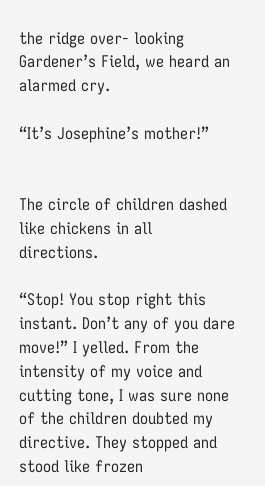the ridge over- looking Gardener’s Field, we heard an alarmed cry.

“It’s Josephine’s mother!”


The circle of children dashed like chickens in all directions.

“Stop! You stop right this instant. Don’t any of you dare move!” I yelled. From the intensity of my voice and cutting tone, I was sure none of the children doubted my directive. They stopped and stood like frozen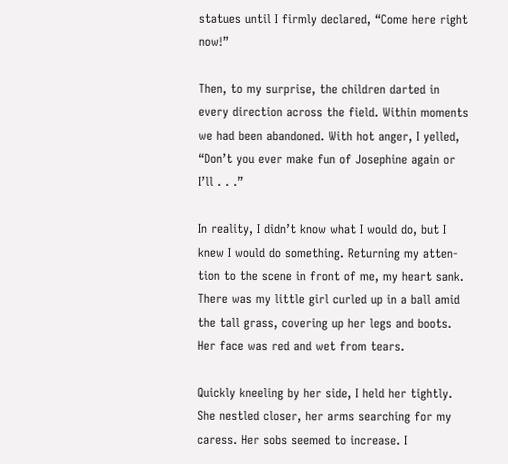statues until I firmly declared, “Come here right now!”

Then, to my surprise, the children darted in every direction across the field. Within moments we had been abandoned. With hot anger, I yelled, “Don’t you ever make fun of Josephine again or I’ll . . .”

In reality, I didn’t know what I would do, but I knew I would do something. Returning my atten- tion to the scene in front of me, my heart sank. There was my little girl curled up in a ball amid the tall grass, covering up her legs and boots. Her face was red and wet from tears.

Quickly kneeling by her side, I held her tightly. She nestled closer, her arms searching for my caress. Her sobs seemed to increase. I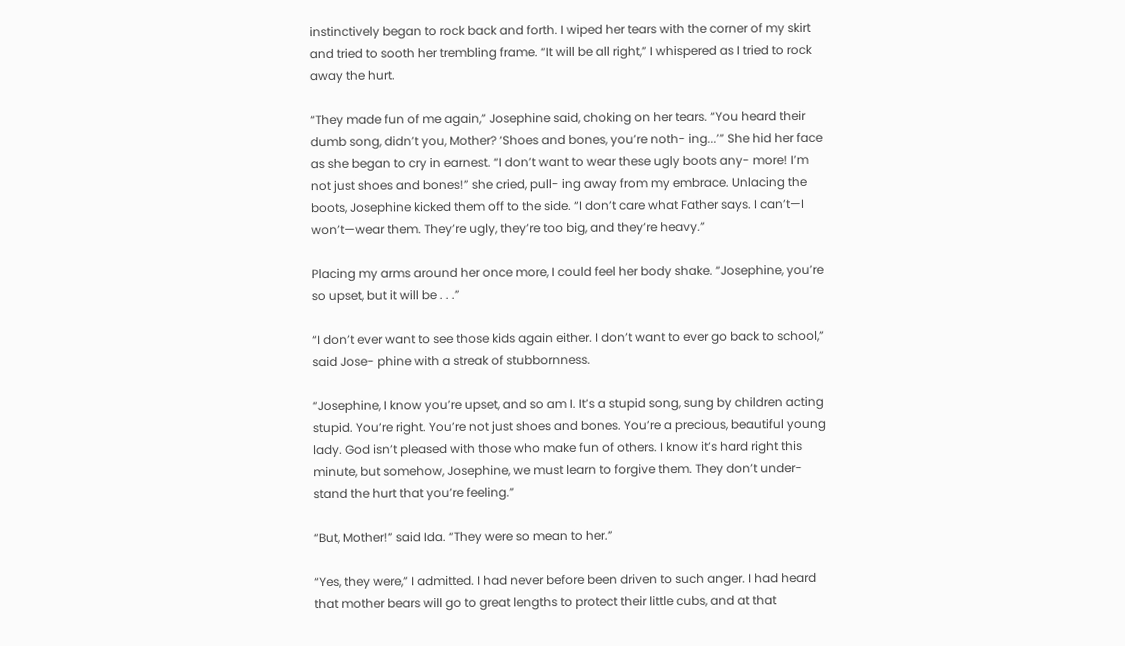instinctively began to rock back and forth. I wiped her tears with the corner of my skirt and tried to sooth her trembling frame. “It will be all right,” I whispered as I tried to rock away the hurt.

“They made fun of me again,” Josephine said, choking on her tears. “You heard their dumb song, didn’t you, Mother? ‘Shoes and bones, you’re noth- ing...’” She hid her face as she began to cry in earnest. “I don’t want to wear these ugly boots any- more! I’m not just shoes and bones!” she cried, pull- ing away from my embrace. Unlacing the boots, Josephine kicked them off to the side. “I don’t care what Father says. I can’t—I won’t—wear them. They’re ugly, they’re too big, and they’re heavy.”

Placing my arms around her once more, I could feel her body shake. “Josephine, you’re so upset, but it will be . . .”

“I don’t ever want to see those kids again either. I don’t want to ever go back to school,” said Jose- phine with a streak of stubbornness.

“Josephine, I know you’re upset, and so am I. It’s a stupid song, sung by children acting stupid. You’re right. You’re not just shoes and bones. You’re a precious, beautiful young lady. God isn’t pleased with those who make fun of others. I know it’s hard right this minute, but somehow, Josephine, we must learn to forgive them. They don’t under- stand the hurt that you’re feeling.”

“But, Mother!” said Ida. “They were so mean to her.”

“Yes, they were,” I admitted. I had never before been driven to such anger. I had heard that mother bears will go to great lengths to protect their little cubs, and at that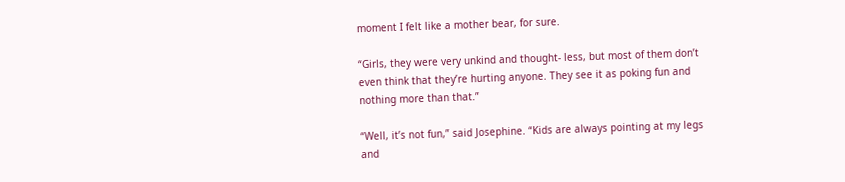moment I felt like a mother bear, for sure.

“Girls, they were very unkind and thought- less, but most of them don’t even think that they’re hurting anyone. They see it as poking fun and nothing more than that.”

“Well, it’s not fun,” said Josephine. “Kids are always pointing at my legs and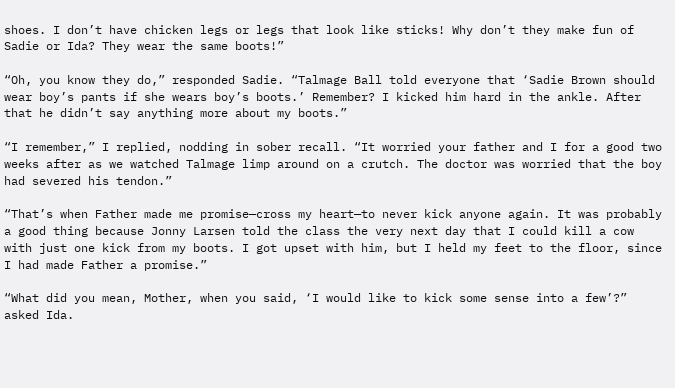shoes. I don’t have chicken legs or legs that look like sticks! Why don’t they make fun of Sadie or Ida? They wear the same boots!”

“Oh, you know they do,” responded Sadie. “Talmage Ball told everyone that ‘Sadie Brown should wear boy’s pants if she wears boy’s boots.’ Remember? I kicked him hard in the ankle. After that he didn’t say anything more about my boots.”

“I remember,” I replied, nodding in sober recall. “It worried your father and I for a good two weeks after as we watched Talmage limp around on a crutch. The doctor was worried that the boy had severed his tendon.”

“That’s when Father made me promise—cross my heart—to never kick anyone again. It was probably a good thing because Jonny Larsen told the class the very next day that I could kill a cow with just one kick from my boots. I got upset with him, but I held my feet to the floor, since I had made Father a promise.”

“What did you mean, Mother, when you said, ‘I would like to kick some sense into a few’?” asked Ida.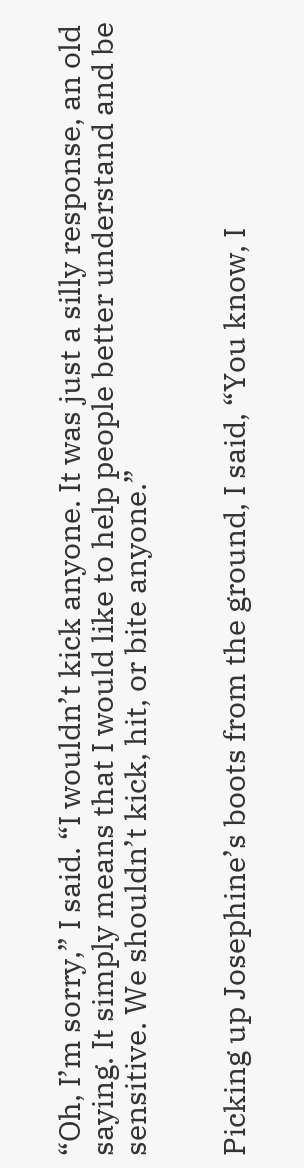“Oh, I’m sorry,” I said. “I wouldn’t kick anyone. It was just a silly response, an old saying. It simply means that I would like to help people better understand and be sensitive. We shouldn’t kick, hit, or bite anyone.”


Picking up Josephine’s boots from the ground, I said, “You know, I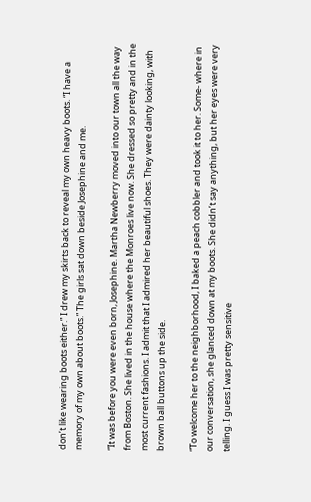don’t like wearing boots either.” I drew my skirts back to reveal my own heavy boots. “I have a memory of my own about boots.” The girls sat down beside Josephine and me.

“It was before you were even born, Josephine. Martha Newberry moved into our town all the way from Boston. She lived in the house where the Monroes live now. She dressed so pretty and in the most current fashions. I admit that I admired her beautiful shoes. They were dainty looking, with brown ball buttons up the side.

“To welcome her to the neighborhood, I baked a peach cobbler and took it to her. Some- where in our conversation, she glanced down at my boots. She didn’t say anything, but her eyes were very telling. I guess I was pretty sensitive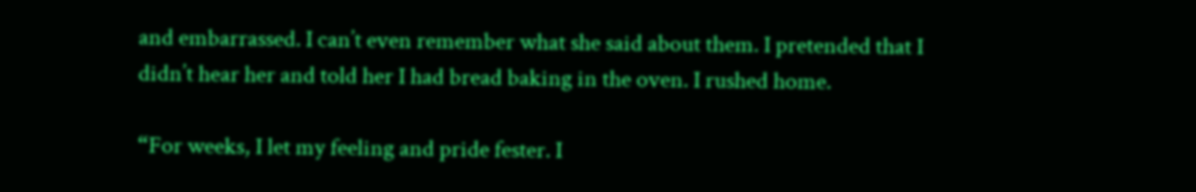and embarrassed. I can’t even remember what she said about them. I pretended that I didn’t hear her and told her I had bread baking in the oven. I rushed home.

“For weeks, I let my feeling and pride fester. I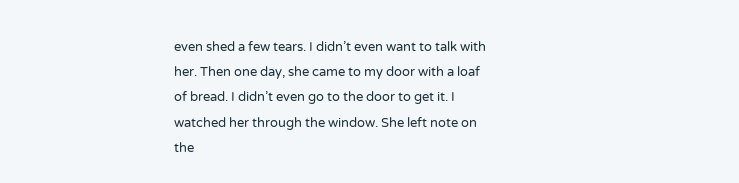even shed a few tears. I didn’t even want to talk with her. Then one day, she came to my door with a loaf of bread. I didn’t even go to the door to get it. I watched her through the window. She left note on the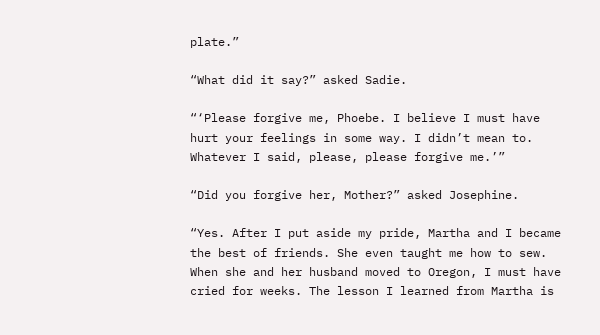plate.”

“What did it say?” asked Sadie.

“‘Please forgive me, Phoebe. I believe I must have hurt your feelings in some way. I didn’t mean to. Whatever I said, please, please forgive me.’”

“Did you forgive her, Mother?” asked Josephine.

“Yes. After I put aside my pride, Martha and I became the best of friends. She even taught me how to sew. When she and her husband moved to Oregon, I must have cried for weeks. The lesson I learned from Martha is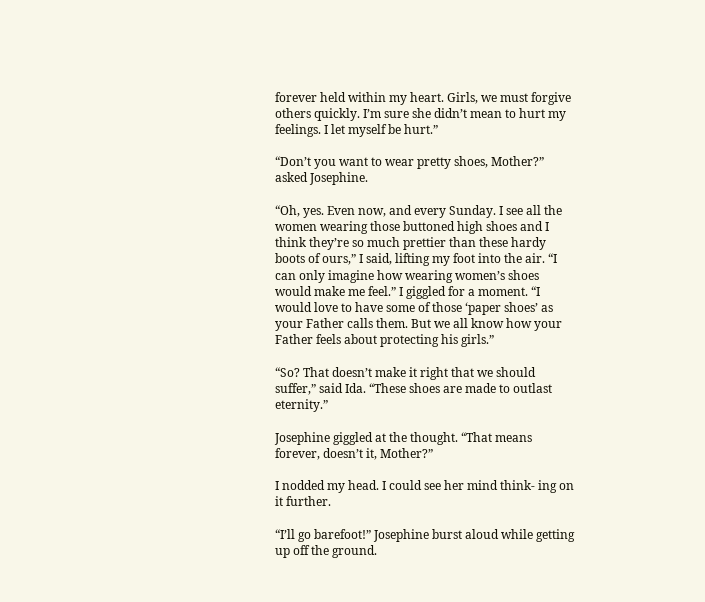forever held within my heart. Girls, we must forgive others quickly. I’m sure she didn’t mean to hurt my feelings. I let myself be hurt.”

“Don’t you want to wear pretty shoes, Mother?” asked Josephine.

“Oh, yes. Even now, and every Sunday. I see all the women wearing those buttoned high shoes and I think they’re so much prettier than these hardy boots of ours,” I said, lifting my foot into the air. “I can only imagine how wearing women’s shoes would make me feel.” I giggled for a moment. “I would love to have some of those ‘paper shoes’ as your Father calls them. But we all know how your Father feels about protecting his girls.”

“So? That doesn’t make it right that we should suffer,” said Ida. “These shoes are made to outlast eternity.”

Josephine giggled at the thought. “That means forever, doesn’t it, Mother?”

I nodded my head. I could see her mind think- ing on it further.

“I’ll go barefoot!” Josephine burst aloud while getting up off the ground.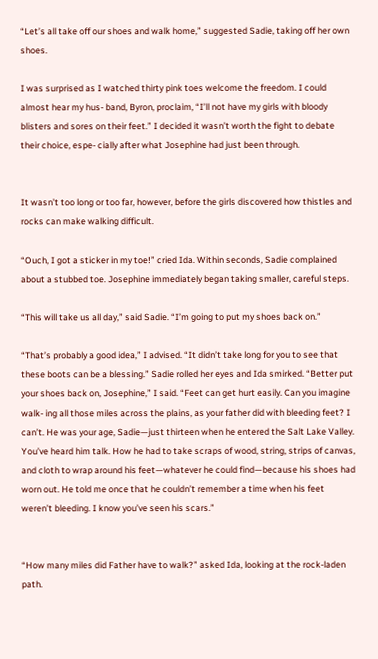“Let’s all take off our shoes and walk home,” suggested Sadie, taking off her own shoes.

I was surprised as I watched thirty pink toes welcome the freedom. I could almost hear my hus- band, Byron, proclaim, “I’ll not have my girls with bloody blisters and sores on their feet.” I decided it wasn’t worth the fight to debate their choice, espe- cially after what Josephine had just been through.


It wasn’t too long or too far, however, before the girls discovered how thistles and rocks can make walking difficult.

“Ouch, I got a sticker in my toe!” cried Ida. Within seconds, Sadie complained about a stubbed toe. Josephine immediately began taking smaller, careful steps.

“This will take us all day,” said Sadie. “I’m going to put my shoes back on.”

“That’s probably a good idea,” I advised. “It didn’t take long for you to see that these boots can be a blessing.” Sadie rolled her eyes and Ida smirked. “Better put your shoes back on, Josephine,” I said. “Feet can get hurt easily. Can you imagine walk- ing all those miles across the plains, as your father did with bleeding feet? I can’t. He was your age, Sadie—just thirteen when he entered the Salt Lake Valley. You’ve heard him talk. How he had to take scraps of wood, string, strips of canvas, and cloth to wrap around his feet—whatever he could find—because his shoes had worn out. He told me once that he couldn’t remember a time when his feet weren’t bleeding. I know you’ve seen his scars.”


“How many miles did Father have to walk?” asked Ida, looking at the rock-laden path.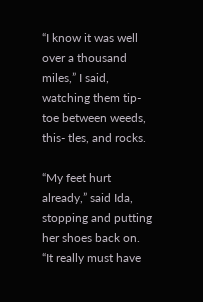“I know it was well over a thousand miles,” I said, watching them tip-toe between weeds, this- tles, and rocks.

“My feet hurt already,” said Ida, stopping and putting her shoes back on. “It really must have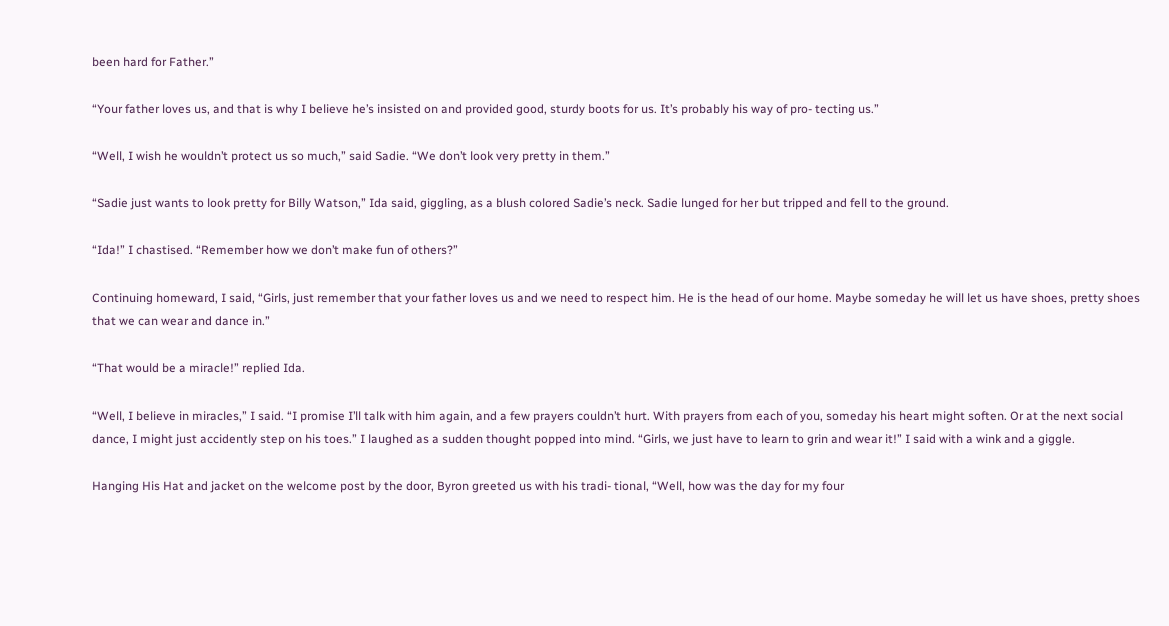been hard for Father.”

“Your father loves us, and that is why I believe he’s insisted on and provided good, sturdy boots for us. It’s probably his way of pro- tecting us.”

“Well, I wish he wouldn’t protect us so much,” said Sadie. “We don’t look very pretty in them.”

“Sadie just wants to look pretty for Billy Watson,” Ida said, giggling, as a blush colored Sadie’s neck. Sadie lunged for her but tripped and fell to the ground.

“Ida!” I chastised. “Remember how we don’t make fun of others?”

Continuing homeward, I said, “Girls, just remember that your father loves us and we need to respect him. He is the head of our home. Maybe someday he will let us have shoes, pretty shoes that we can wear and dance in.”

“That would be a miracle!” replied Ida.

“Well, I believe in miracles,” I said. “I promise I’ll talk with him again, and a few prayers couldn’t hurt. With prayers from each of you, someday his heart might soften. Or at the next social dance, I might just accidently step on his toes.” I laughed as a sudden thought popped into mind. “Girls, we just have to learn to grin and wear it!” I said with a wink and a giggle.

Hanging His Hat and jacket on the welcome post by the door, Byron greeted us with his tradi- tional, “Well, how was the day for my four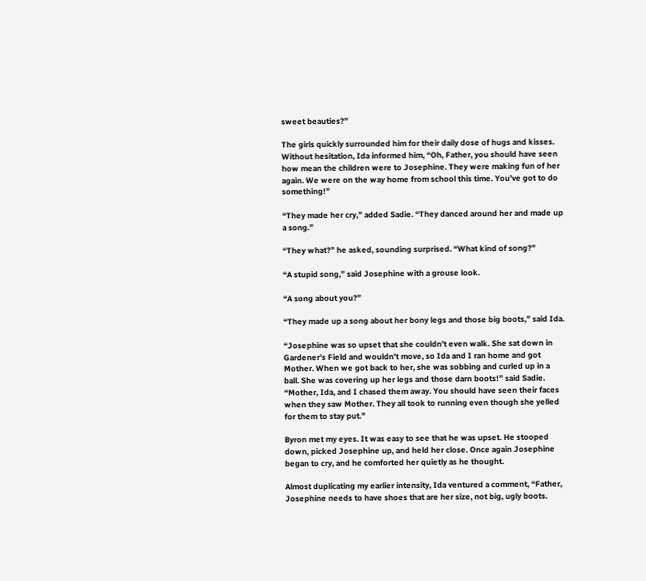sweet beauties?”

The girls quickly surrounded him for their daily dose of hugs and kisses. Without hesitation, Ida informed him, “Oh, Father, you should have seen how mean the children were to Josephine. They were making fun of her again. We were on the way home from school this time. You’ve got to do something!”

“They made her cry,” added Sadie. “They danced around her and made up a song.”

“They what?” he asked, sounding surprised. “What kind of song?”

“A stupid song,” said Josephine with a grouse look.

“A song about you?”

“They made up a song about her bony legs and those big boots,” said Ida.

“Josephine was so upset that she couldn’t even walk. She sat down in Gardener’s Field and wouldn’t move, so Ida and I ran home and got Mother. When we got back to her, she was sobbing and curled up in a ball. She was covering up her legs and those darn boots!” said Sadie. “Mother, Ida, and I chased them away. You should have seen their faces when they saw Mother. They all took to running even though she yelled for them to stay put.”

Byron met my eyes. It was easy to see that he was upset. He stooped down, picked Josephine up, and held her close. Once again Josephine began to cry, and he comforted her quietly as he thought.

Almost duplicating my earlier intensity, Ida ventured a comment, “Father, Josephine needs to have shoes that are her size, not big, ugly boots.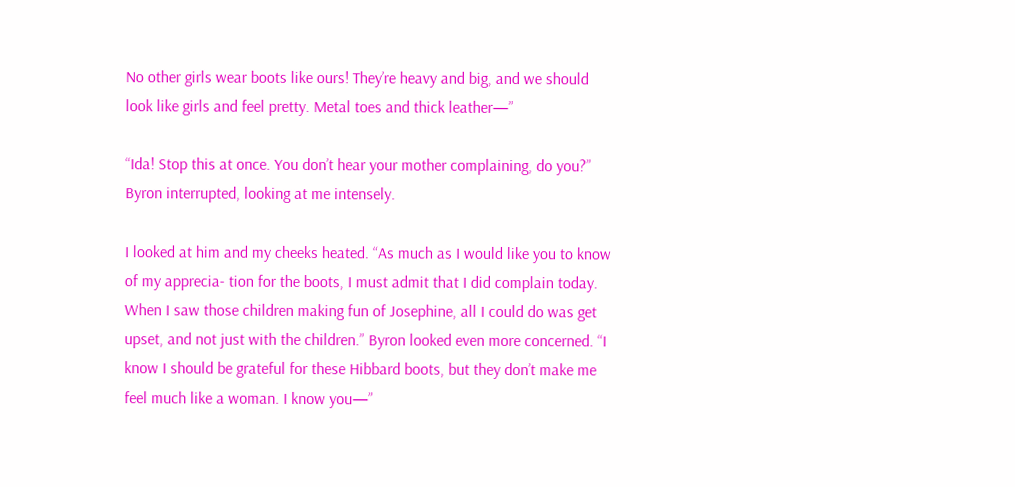No other girls wear boots like ours! They’re heavy and big, and we should look like girls and feel pretty. Metal toes and thick leather—”

“Ida! Stop this at once. You don’t hear your mother complaining, do you?” Byron interrupted, looking at me intensely.

I looked at him and my cheeks heated. “As much as I would like you to know of my apprecia- tion for the boots, I must admit that I did complain today. When I saw those children making fun of Josephine, all I could do was get upset, and not just with the children.” Byron looked even more concerned. “I know I should be grateful for these Hibbard boots, but they don’t make me feel much like a woman. I know you—”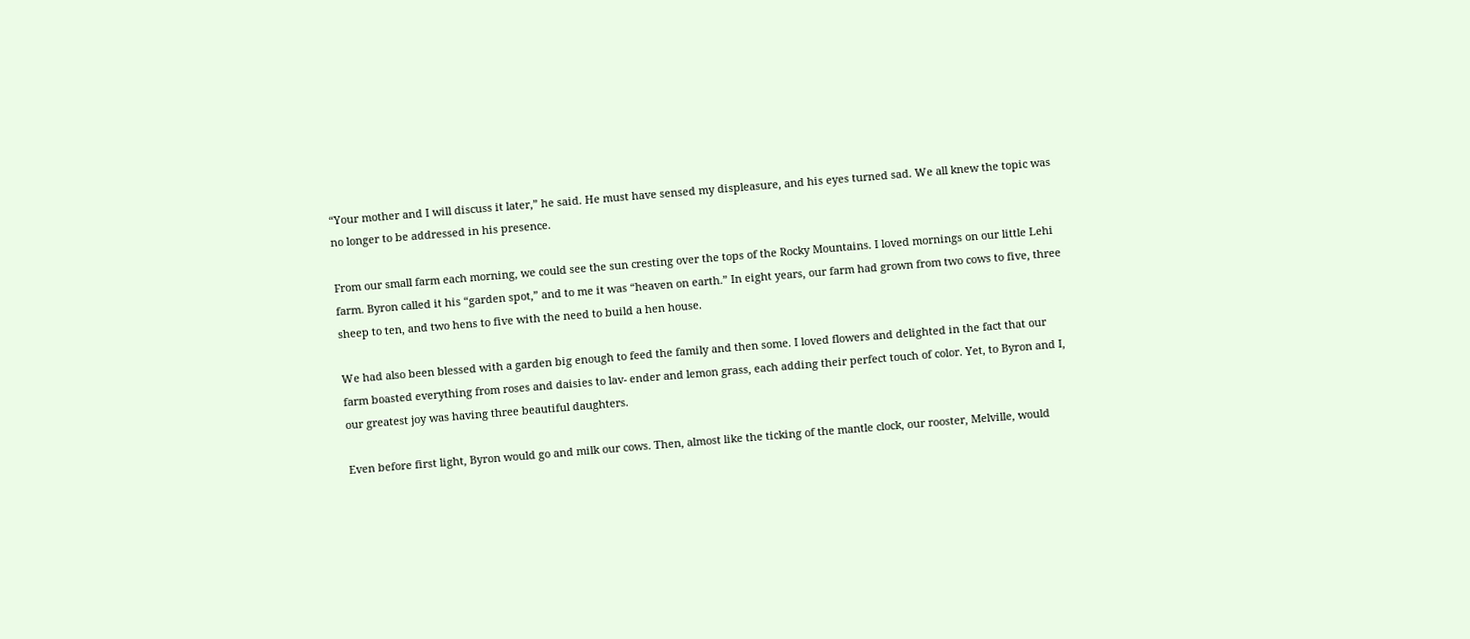“Your mother and I will discuss it later,” he said. He must have sensed my displeasure, and his eyes turned sad. We all knew the topic was no longer to be addressed in his presence.

From our small farm each morning, we could see the sun cresting over the tops of the Rocky Mountains. I loved mornings on our little Lehi farm. Byron called it his “garden spot,” and to me it was “heaven on earth.” In eight years, our farm had grown from two cows to five, three sheep to ten, and two hens to five with the need to build a hen house.

We had also been blessed with a garden big enough to feed the family and then some. I loved flowers and delighted in the fact that our farm boasted everything from roses and daisies to lav- ender and lemon grass, each adding their perfect touch of color. Yet, to Byron and I, our greatest joy was having three beautiful daughters.

Even before first light, Byron would go and milk our cows. Then, almost like the ticking of the mantle clock, our rooster, Melville, would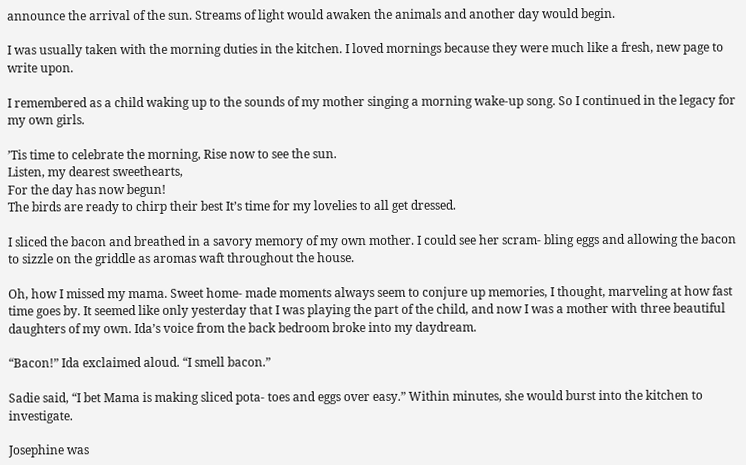announce the arrival of the sun. Streams of light would awaken the animals and another day would begin.

I was usually taken with the morning duties in the kitchen. I loved mornings because they were much like a fresh, new page to write upon.

I remembered as a child waking up to the sounds of my mother singing a morning wake-up song. So I continued in the legacy for my own girls.

’Tis time to celebrate the morning, Rise now to see the sun.
Listen, my dearest sweethearts,
For the day has now begun!
The birds are ready to chirp their best It’s time for my lovelies to all get dressed.

I sliced the bacon and breathed in a savory memory of my own mother. I could see her scram- bling eggs and allowing the bacon to sizzle on the griddle as aromas waft throughout the house.

Oh, how I missed my mama. Sweet home- made moments always seem to conjure up memories, I thought, marveling at how fast time goes by. It seemed like only yesterday that I was playing the part of the child, and now I was a mother with three beautiful daughters of my own. Ida’s voice from the back bedroom broke into my daydream.

“Bacon!” Ida exclaimed aloud. “I smell bacon.”

Sadie said, “I bet Mama is making sliced pota- toes and eggs over easy.” Within minutes, she would burst into the kitchen to investigate.

Josephine was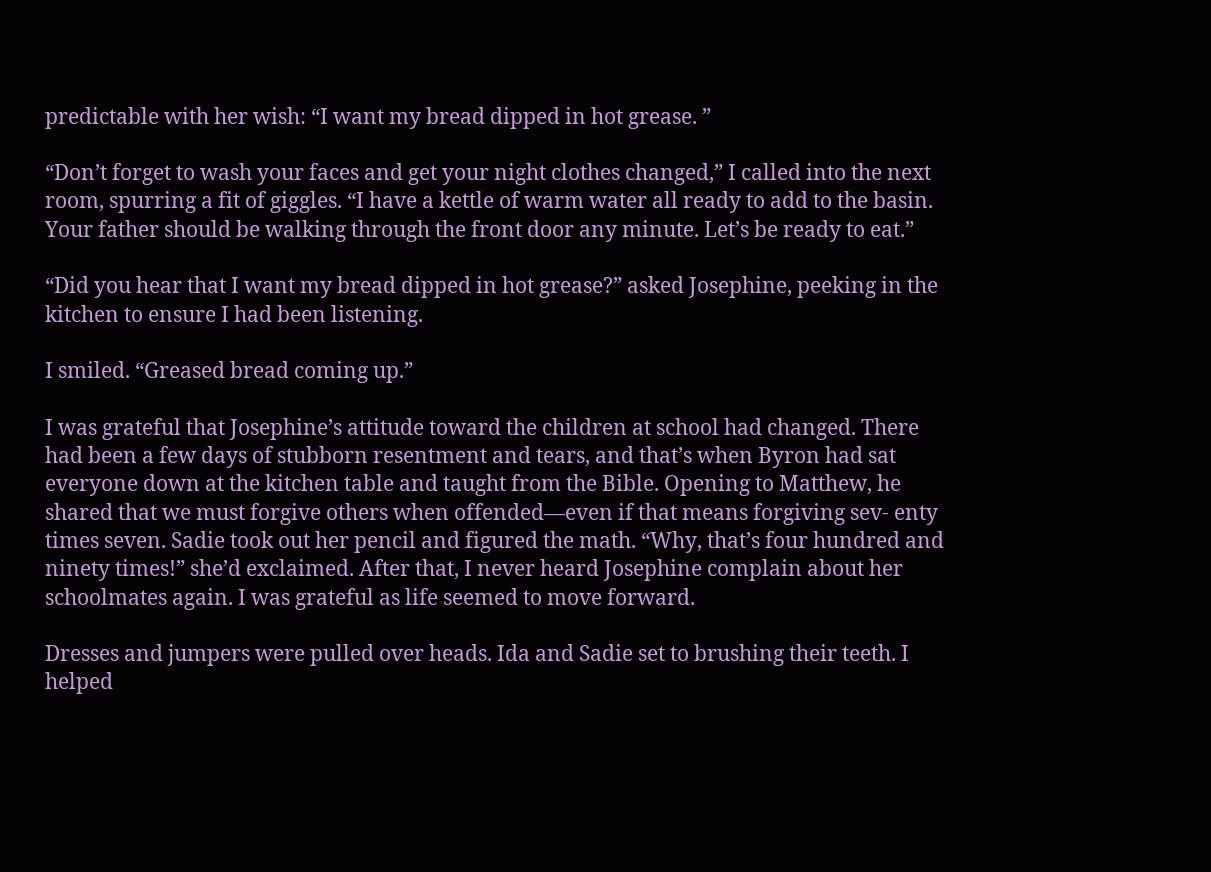predictable with her wish: “I want my bread dipped in hot grease. ”

“Don’t forget to wash your faces and get your night clothes changed,” I called into the next room, spurring a fit of giggles. “I have a kettle of warm water all ready to add to the basin. Your father should be walking through the front door any minute. Let’s be ready to eat.”

“Did you hear that I want my bread dipped in hot grease?” asked Josephine, peeking in the kitchen to ensure I had been listening.

I smiled. “Greased bread coming up.”

I was grateful that Josephine’s attitude toward the children at school had changed. There had been a few days of stubborn resentment and tears, and that’s when Byron had sat everyone down at the kitchen table and taught from the Bible. Opening to Matthew, he shared that we must forgive others when offended—even if that means forgiving sev- enty times seven. Sadie took out her pencil and figured the math. “Why, that’s four hundred and ninety times!” she’d exclaimed. After that, I never heard Josephine complain about her schoolmates again. I was grateful as life seemed to move forward.

Dresses and jumpers were pulled over heads. Ida and Sadie set to brushing their teeth. I helped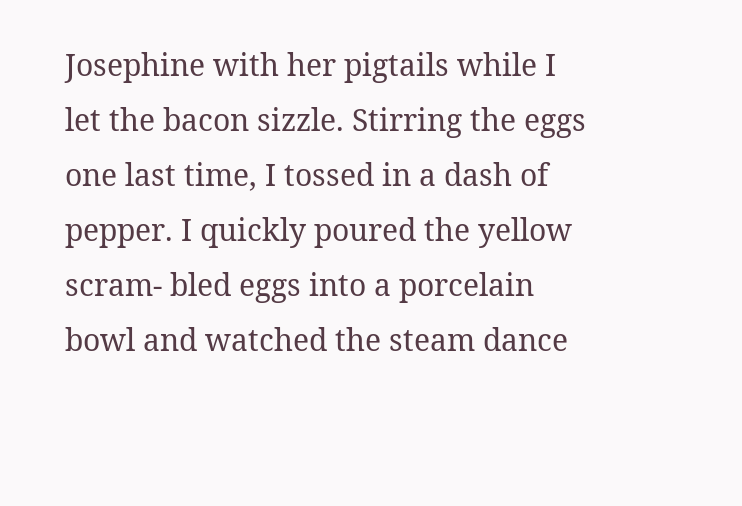Josephine with her pigtails while I let the bacon sizzle. Stirring the eggs one last time, I tossed in a dash of pepper. I quickly poured the yellow scram- bled eggs into a porcelain bowl and watched the steam dance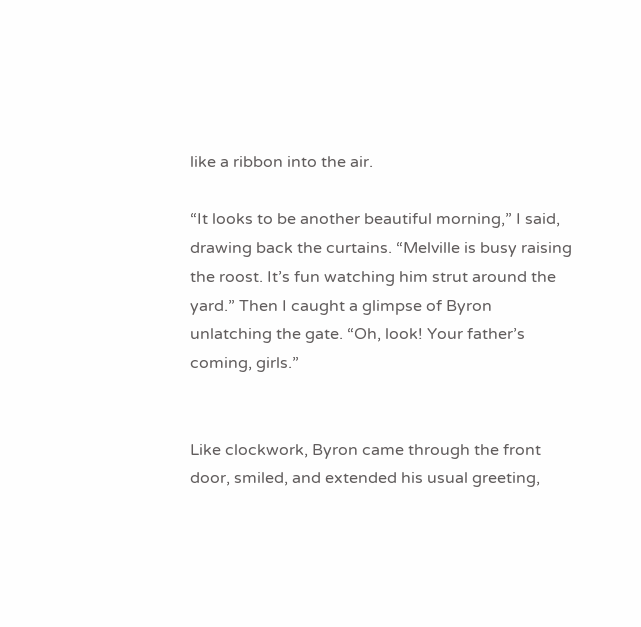like a ribbon into the air.

“It looks to be another beautiful morning,” I said, drawing back the curtains. “Melville is busy raising the roost. It’s fun watching him strut around the yard.” Then I caught a glimpse of Byron unlatching the gate. “Oh, look! Your father’s coming, girls.”


Like clockwork, Byron came through the front door, smiled, and extended his usual greeting,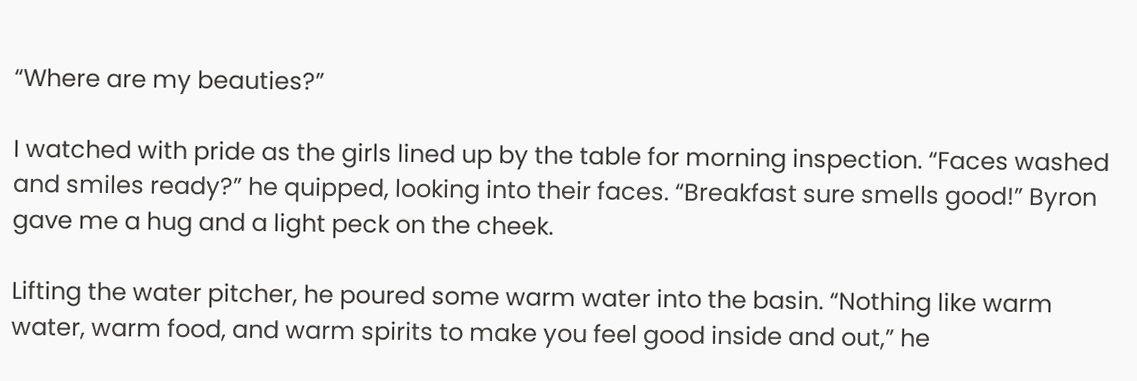“Where are my beauties?”

I watched with pride as the girls lined up by the table for morning inspection. “Faces washed and smiles ready?” he quipped, looking into their faces. “Breakfast sure smells good!” Byron gave me a hug and a light peck on the cheek.

Lifting the water pitcher, he poured some warm water into the basin. “Nothing like warm water, warm food, and warm spirits to make you feel good inside and out,” he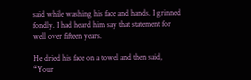said while washing his face and hands. I grinned fondly. I had heard him say that statement for well over fifteen years.

He dried his face on a towel and then said, “Your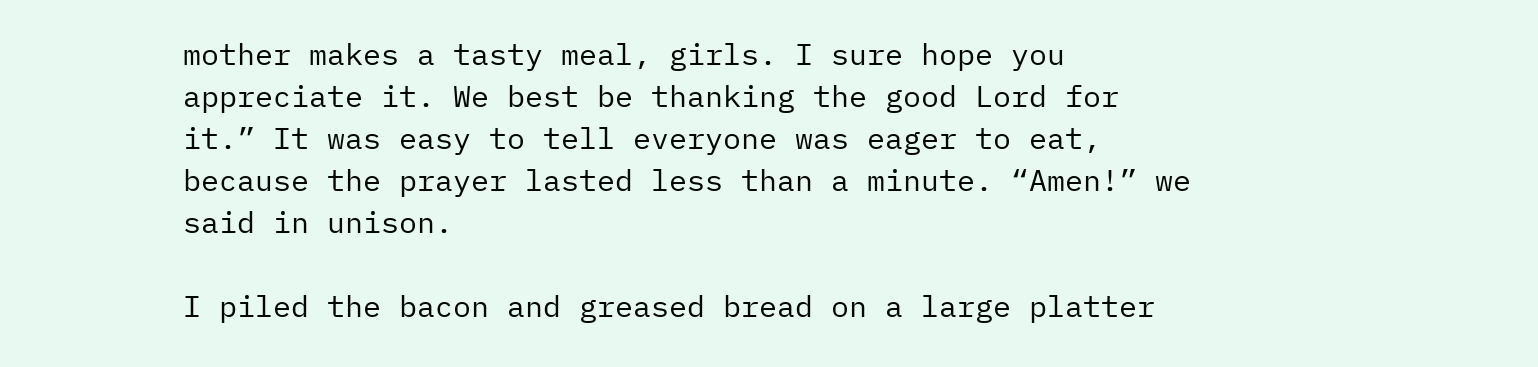mother makes a tasty meal, girls. I sure hope you appreciate it. We best be thanking the good Lord for it.” It was easy to tell everyone was eager to eat, because the prayer lasted less than a minute. “Amen!” we said in unison.

I piled the bacon and greased bread on a large platter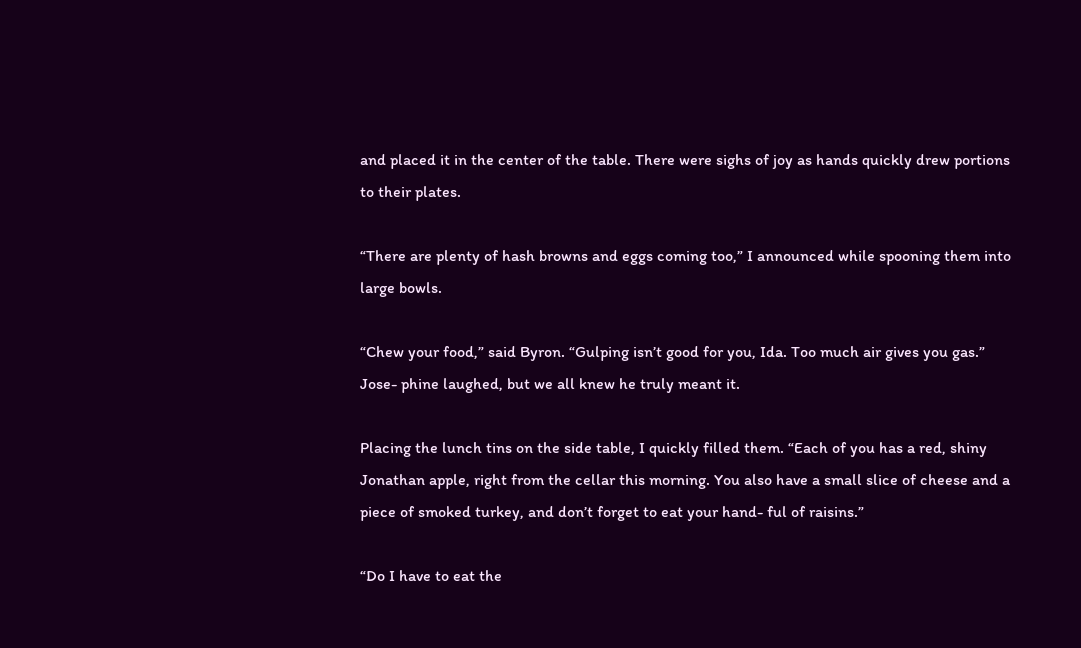and placed it in the center of the table. There were sighs of joy as hands quickly drew portions to their plates.

“There are plenty of hash browns and eggs coming too,” I announced while spooning them into large bowls.

“Chew your food,” said Byron. “Gulping isn’t good for you, Ida. Too much air gives you gas.” Jose- phine laughed, but we all knew he truly meant it.

Placing the lunch tins on the side table, I quickly filled them. “Each of you has a red, shiny Jonathan apple, right from the cellar this morning. You also have a small slice of cheese and a piece of smoked turkey, and don’t forget to eat your hand- ful of raisins.”

“Do I have to eat the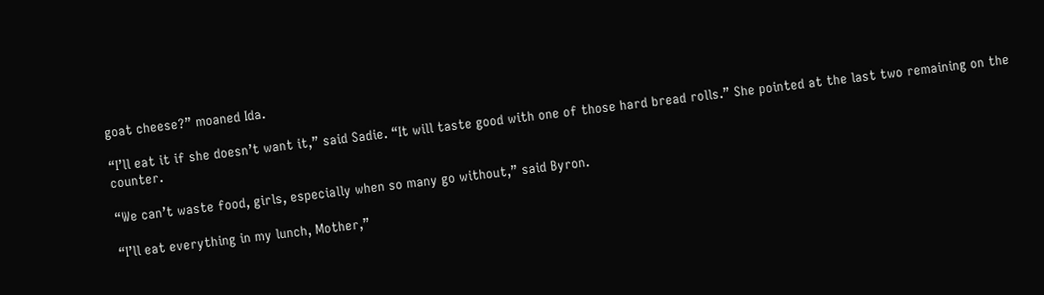goat cheese?” moaned Ida.

“I’ll eat it if she doesn’t want it,” said Sadie. “It will taste good with one of those hard bread rolls.” She pointed at the last two remaining on the counter.

“We can’t waste food, girls, especially when so many go without,” said Byron.

“I’ll eat everything in my lunch, Mother,”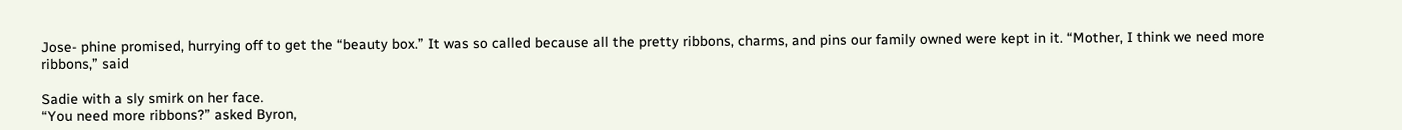Jose- phine promised, hurrying off to get the “beauty box.” It was so called because all the pretty ribbons, charms, and pins our family owned were kept in it. “Mother, I think we need more ribbons,” said

Sadie with a sly smirk on her face.
“You need more ribbons?” asked Byron,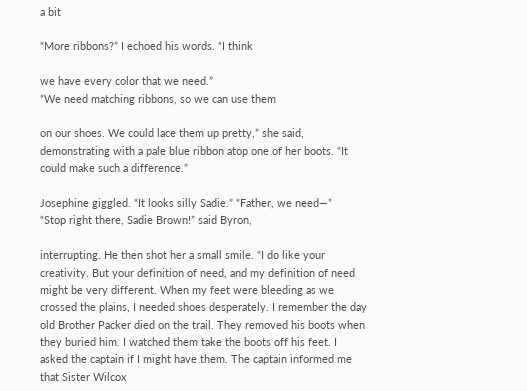a bit

“More ribbons?” I echoed his words. “I think

we have every color that we need.”
“We need matching ribbons, so we can use them

on our shoes. We could lace them up pretty,” she said, demonstrating with a pale blue ribbon atop one of her boots. “It could make such a difference.”

Josephine giggled. “It looks silly Sadie.” “Father, we need—”
“Stop right there, Sadie Brown!” said Byron,

interrupting. He then shot her a small smile. “I do like your creativity. But your definition of need, and my definition of need might be very different. When my feet were bleeding as we crossed the plains, I needed shoes desperately. I remember the day old Brother Packer died on the trail. They removed his boots when they buried him. I watched them take the boots off his feet. I asked the captain if I might have them. The captain informed me that Sister Wilcox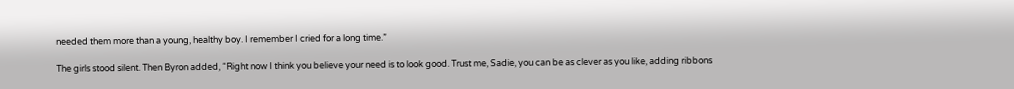needed them more than a young, healthy boy. I remember I cried for a long time.”

The girls stood silent. Then Byron added, “Right now I think you believe your need is to look good. Trust me, Sadie, you can be as clever as you like, adding ribbons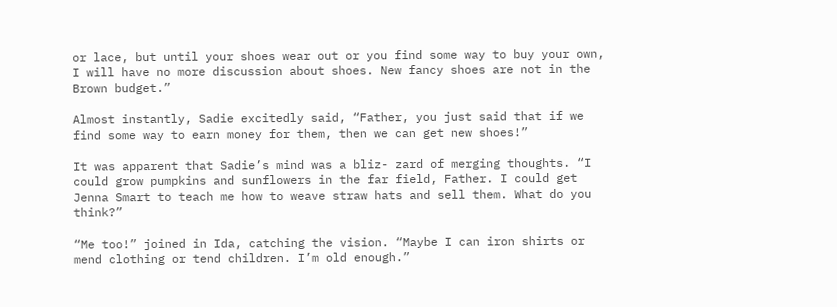or lace, but until your shoes wear out or you find some way to buy your own, I will have no more discussion about shoes. New fancy shoes are not in the Brown budget.”

Almost instantly, Sadie excitedly said, “Father, you just said that if we find some way to earn money for them, then we can get new shoes!”

It was apparent that Sadie’s mind was a bliz- zard of merging thoughts. “I could grow pumpkins and sunflowers in the far field, Father. I could get Jenna Smart to teach me how to weave straw hats and sell them. What do you think?”

“Me too!” joined in Ida, catching the vision. “Maybe I can iron shirts or mend clothing or tend children. I’m old enough.”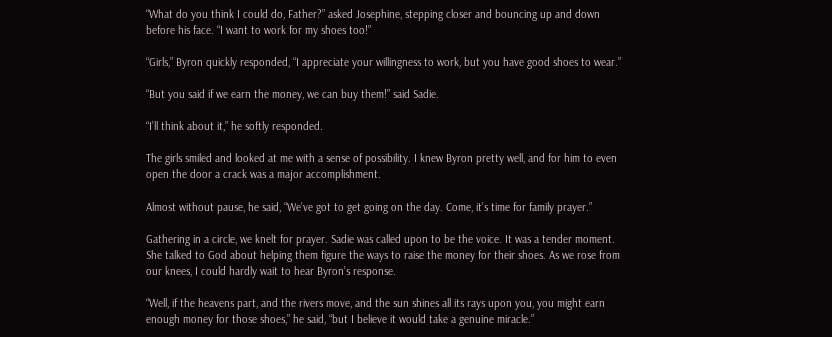“What do you think I could do, Father?” asked Josephine, stepping closer and bouncing up and down before his face. “I want to work for my shoes too!”

“Girls,” Byron quickly responded, “I appreciate your willingness to work, but you have good shoes to wear.”

“But you said if we earn the money, we can buy them!” said Sadie.

“I’ll think about it,” he softly responded.

The girls smiled and looked at me with a sense of possibility. I knew Byron pretty well, and for him to even open the door a crack was a major accomplishment.

Almost without pause, he said, “We’ve got to get going on the day. Come, it’s time for family prayer.”

Gathering in a circle, we knelt for prayer. Sadie was called upon to be the voice. It was a tender moment. She talked to God about helping them figure the ways to raise the money for their shoes. As we rose from our knees, I could hardly wait to hear Byron’s response.

“Well, if the heavens part, and the rivers move, and the sun shines all its rays upon you, you might earn enough money for those shoes,” he said, “but I believe it would take a genuine miracle.”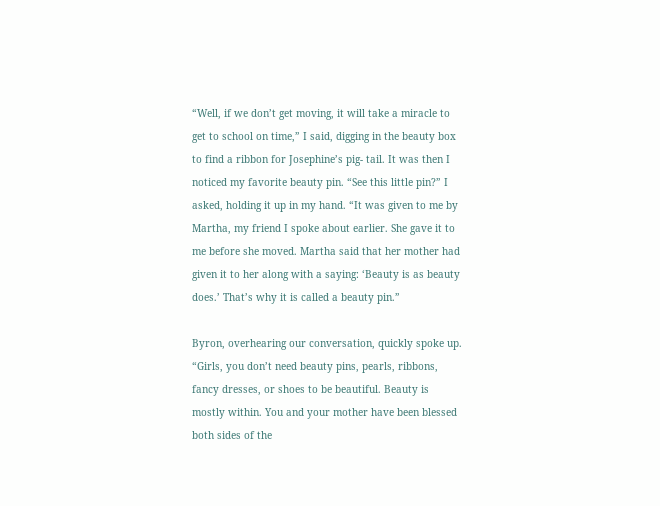“Well, if we don’t get moving, it will take a miracle to get to school on time,” I said, digging in the beauty box to find a ribbon for Josephine’s pig- tail. It was then I noticed my favorite beauty pin. “See this little pin?” I asked, holding it up in my hand. “It was given to me by Martha, my friend I spoke about earlier. She gave it to me before she moved. Martha said that her mother had given it to her along with a saying: ‘Beauty is as beauty does.’ That’s why it is called a beauty pin.”

Byron, overhearing our conversation, quickly spoke up. “Girls, you don’t need beauty pins, pearls, ribbons, fancy dresses, or shoes to be beautiful. Beauty is mostly within. You and your mother have been blessed both sides of the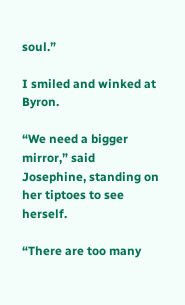soul.”

I smiled and winked at Byron.

“We need a bigger mirror,” said Josephine, standing on her tiptoes to see herself.

“There are too many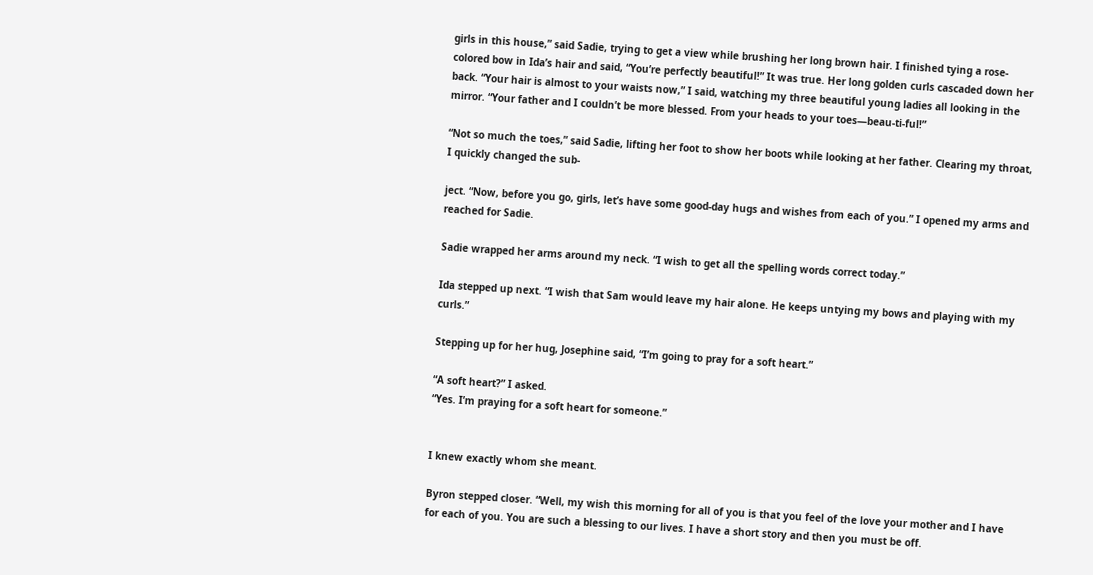girls in this house,” said Sadie, trying to get a view while brushing her long brown hair. I finished tying a rose-colored bow in Ida’s hair and said, “You’re perfectly beautiful!” It was true. Her long golden curls cascaded down her back. “Your hair is almost to your waists now,” I said, watching my three beautiful young ladies all looking in the mirror. “Your father and I couldn’t be more blessed. From your heads to your toes—beau-ti-ful!”

“Not so much the toes,” said Sadie, lifting her foot to show her boots while looking at her father. Clearing my throat, I quickly changed the sub-

ject. “Now, before you go, girls, let’s have some good-day hugs and wishes from each of you.” I opened my arms and reached for Sadie.

Sadie wrapped her arms around my neck. “I wish to get all the spelling words correct today.”

Ida stepped up next. “I wish that Sam would leave my hair alone. He keeps untying my bows and playing with my curls.”

Stepping up for her hug, Josephine said, “I’m going to pray for a soft heart.”

“A soft heart?” I asked.
“Yes. I’m praying for a soft heart for someone.”


I knew exactly whom she meant.

Byron stepped closer. “Well, my wish this morning for all of you is that you feel of the love your mother and I have for each of you. You are such a blessing to our lives. I have a short story and then you must be off.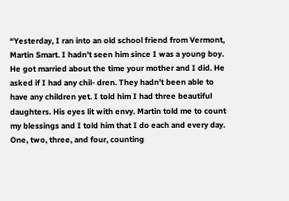“Yesterday, I ran into an old school friend from Vermont, Martin Smart. I hadn’t seen him since I was a young boy. He got married about the time your mother and I did. He asked if I had any chil- dren. They hadn’t been able to have any children yet. I told him I had three beautiful daughters. His eyes lit with envy. Martin told me to count my blessings and I told him that I do each and every day. One, two, three, and four, counting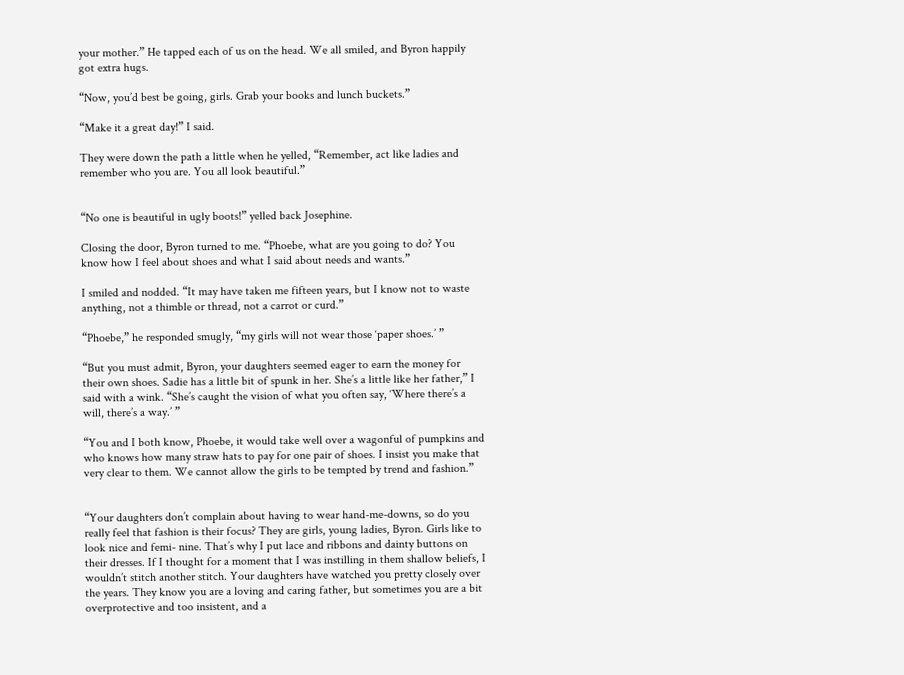your mother.” He tapped each of us on the head. We all smiled, and Byron happily got extra hugs.

“Now, you’d best be going, girls. Grab your books and lunch buckets.”

“Make it a great day!” I said.

They were down the path a little when he yelled, “Remember, act like ladies and remember who you are. You all look beautiful.”


“No one is beautiful in ugly boots!” yelled back Josephine.

Closing the door, Byron turned to me. “Phoebe, what are you going to do? You know how I feel about shoes and what I said about needs and wants.”

I smiled and nodded. “It may have taken me fifteen years, but I know not to waste anything, not a thimble or thread, not a carrot or curd.”

“Phoebe,” he responded smugly, “my girls will not wear those ‘paper shoes.’ ”

“But you must admit, Byron, your daughters seemed eager to earn the money for their own shoes. Sadie has a little bit of spunk in her. She’s a little like her father,” I said with a wink. “She’s caught the vision of what you often say, ‘Where there’s a will, there’s a way.’ ”

“You and I both know, Phoebe, it would take well over a wagonful of pumpkins and who knows how many straw hats to pay for one pair of shoes. I insist you make that very clear to them. We cannot allow the girls to be tempted by trend and fashion.”


“Your daughters don’t complain about having to wear hand-me-downs, so do you really feel that fashion is their focus? They are girls, young ladies, Byron. Girls like to look nice and femi- nine. That’s why I put lace and ribbons and dainty buttons on their dresses. If I thought for a moment that I was instilling in them shallow beliefs, I wouldn’t stitch another stitch. Your daughters have watched you pretty closely over the years. They know you are a loving and caring father, but sometimes you are a bit overprotective and too insistent, and a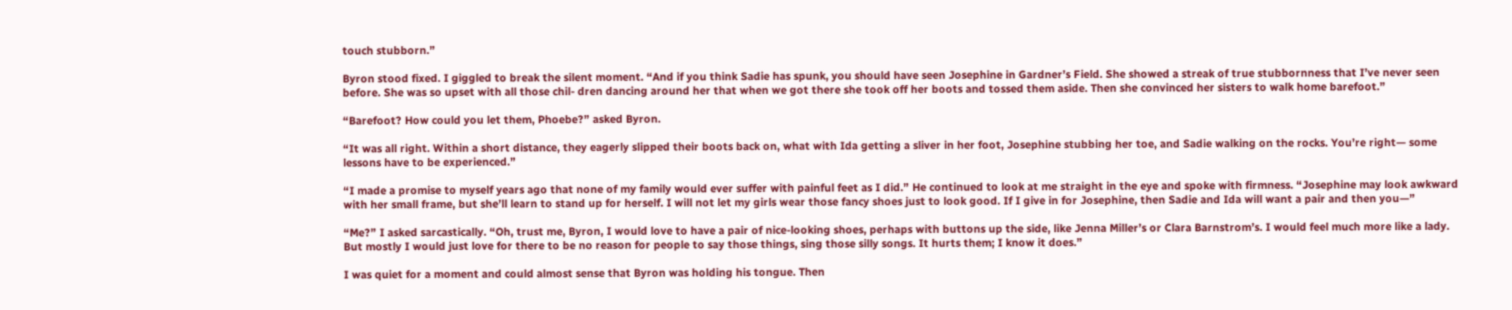touch stubborn.”

Byron stood fixed. I giggled to break the silent moment. “And if you think Sadie has spunk, you should have seen Josephine in Gardner’s Field. She showed a streak of true stubbornness that I’ve never seen before. She was so upset with all those chil- dren dancing around her that when we got there she took off her boots and tossed them aside. Then she convinced her sisters to walk home barefoot.”

“Barefoot? How could you let them, Phoebe?” asked Byron.

“It was all right. Within a short distance, they eagerly slipped their boots back on, what with Ida getting a sliver in her foot, Josephine stubbing her toe, and Sadie walking on the rocks. You’re right— some lessons have to be experienced.”

“I made a promise to myself years ago that none of my family would ever suffer with painful feet as I did.” He continued to look at me straight in the eye and spoke with firmness. “Josephine may look awkward with her small frame, but she’ll learn to stand up for herself. I will not let my girls wear those fancy shoes just to look good. If I give in for Josephine, then Sadie and Ida will want a pair and then you—”

“Me?” I asked sarcastically. “Oh, trust me, Byron, I would love to have a pair of nice-looking shoes, perhaps with buttons up the side, like Jenna Miller’s or Clara Barnstrom’s. I would feel much more like a lady. But mostly I would just love for there to be no reason for people to say those things, sing those silly songs. It hurts them; I know it does.”

I was quiet for a moment and could almost sense that Byron was holding his tongue. Then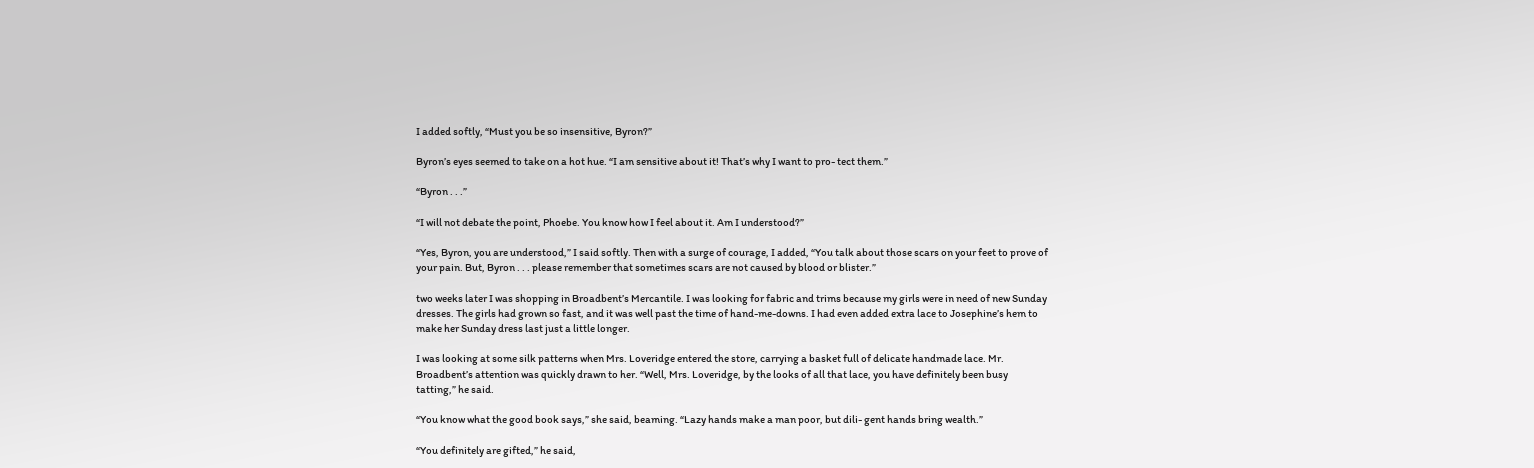I added softly, “Must you be so insensitive, Byron?”

Byron’s eyes seemed to take on a hot hue. “I am sensitive about it! That’s why I want to pro- tect them.”

“Byron . . .”

“I will not debate the point, Phoebe. You know how I feel about it. Am I understood?”

“Yes, Byron, you are understood,” I said softly. Then with a surge of courage, I added, “You talk about those scars on your feet to prove of your pain. But, Byron . . . please remember that sometimes scars are not caused by blood or blister.”

two weeks later I was shopping in Broadbent’s Mercantile. I was looking for fabric and trims because my girls were in need of new Sunday dresses. The girls had grown so fast, and it was well past the time of hand-me-downs. I had even added extra lace to Josephine’s hem to make her Sunday dress last just a little longer.

I was looking at some silk patterns when Mrs. Loveridge entered the store, carrying a basket full of delicate handmade lace. Mr. Broadbent’s attention was quickly drawn to her. “Well, Mrs. Loveridge, by the looks of all that lace, you have definitely been busy tatting,” he said.

“You know what the good book says,” she said, beaming. “Lazy hands make a man poor, but dili- gent hands bring wealth.”

“You definitely are gifted,” he said,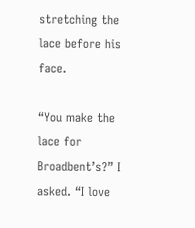stretching the lace before his face.

“You make the lace for Broadbent’s?” I asked. “I love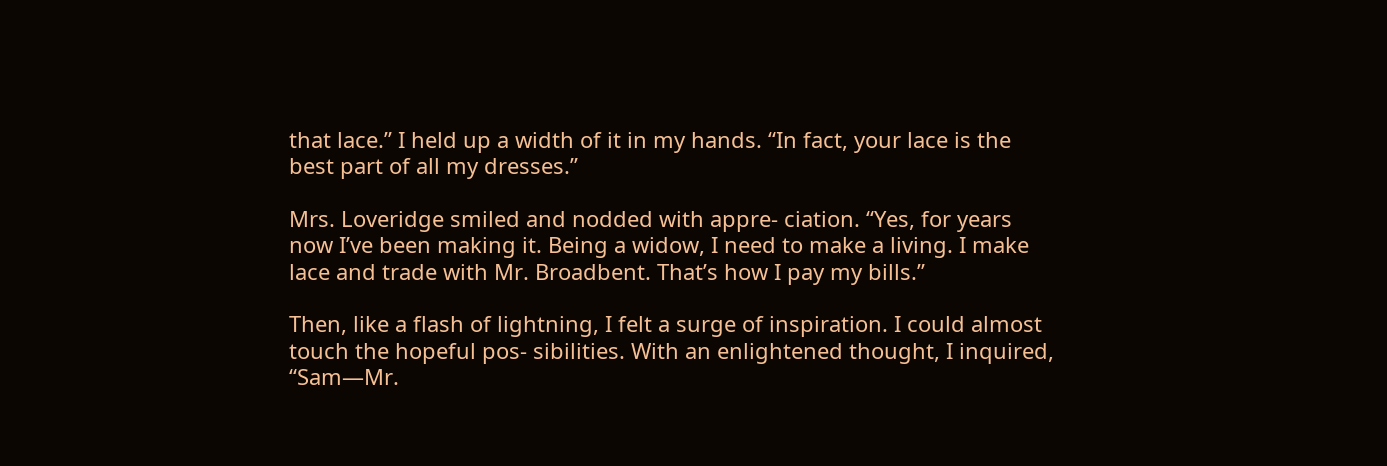that lace.” I held up a width of it in my hands. “In fact, your lace is the best part of all my dresses.”

Mrs. Loveridge smiled and nodded with appre- ciation. “Yes, for years now I’ve been making it. Being a widow, I need to make a living. I make lace and trade with Mr. Broadbent. That’s how I pay my bills.”

Then, like a flash of lightning, I felt a surge of inspiration. I could almost touch the hopeful pos- sibilities. With an enlightened thought, I inquired, “Sam—Mr.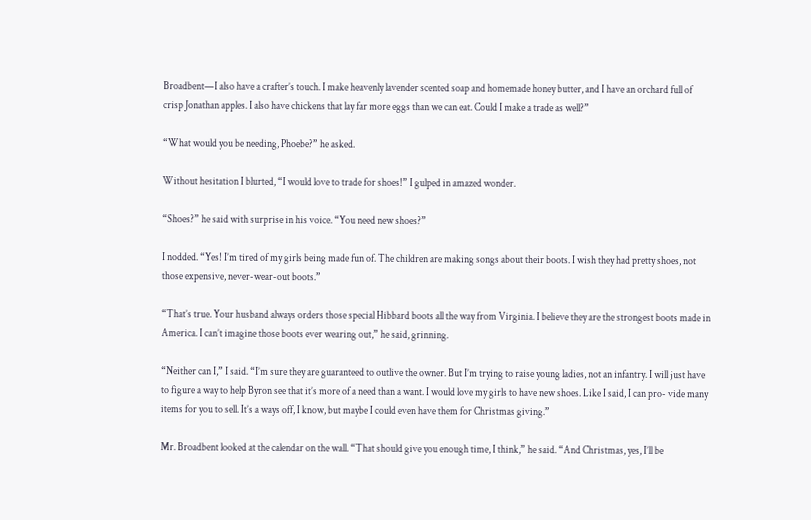Broadbent—I also have a crafter’s touch. I make heavenly lavender scented soap and homemade honey butter, and I have an orchard full of crisp Jonathan apples. I also have chickens that lay far more eggs than we can eat. Could I make a trade as well?”

“What would you be needing, Phoebe?” he asked.

Without hesitation I blurted, “I would love to trade for shoes!” I gulped in amazed wonder.

“Shoes?” he said with surprise in his voice. “You need new shoes?”

I nodded. “Yes! I’m tired of my girls being made fun of. The children are making songs about their boots. I wish they had pretty shoes, not those expensive, never-wear-out boots.”

“That’s true. Your husband always orders those special Hibbard boots all the way from Virginia. I believe they are the strongest boots made in America. I can’t imagine those boots ever wearing out,” he said, grinning.

“Neither can I,” I said. “I’m sure they are guaranteed to outlive the owner. But I’m trying to raise young ladies, not an infantry. I will just have to figure a way to help Byron see that it’s more of a need than a want. I would love my girls to have new shoes. Like I said, I can pro- vide many items for you to sell. It’s a ways off, I know, but maybe I could even have them for Christmas giving.”

Mr. Broadbent looked at the calendar on the wall. “That should give you enough time, I think,” he said. “And Christmas, yes, I’ll be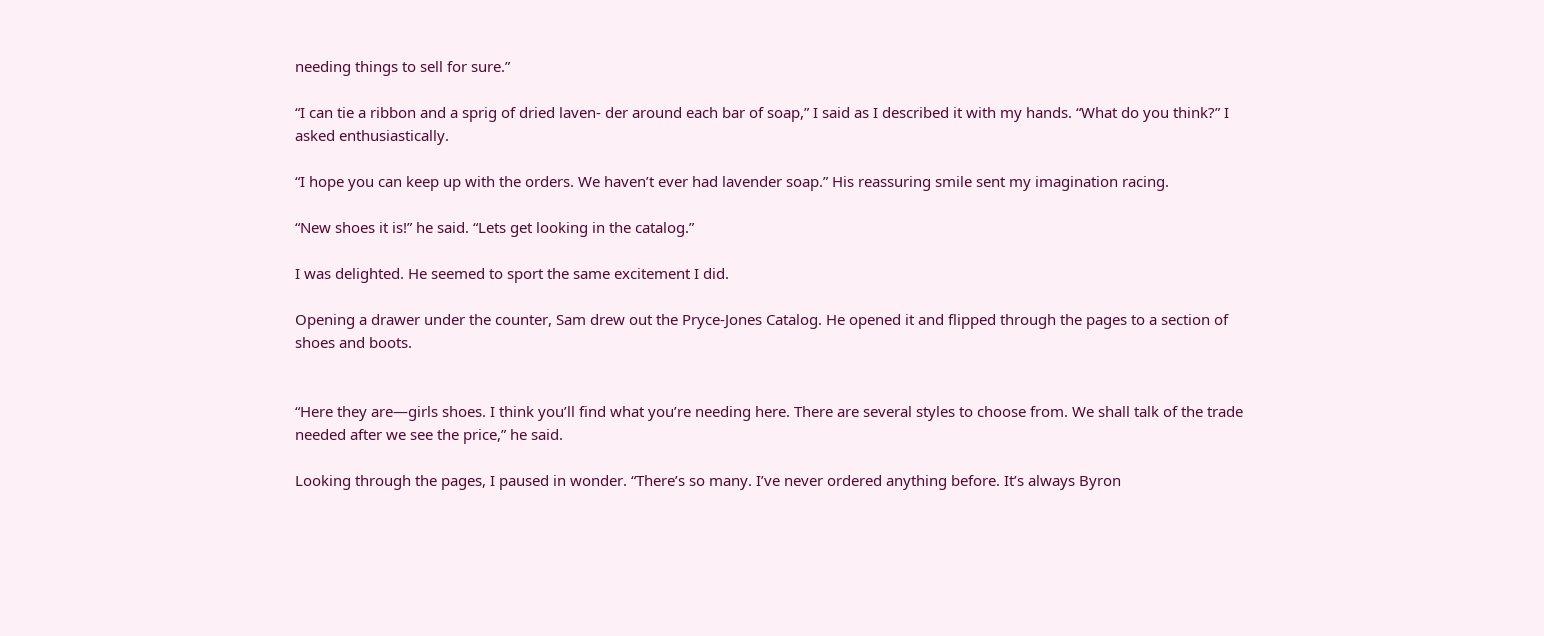needing things to sell for sure.”

“I can tie a ribbon and a sprig of dried laven- der around each bar of soap,” I said as I described it with my hands. “What do you think?” I asked enthusiastically.

“I hope you can keep up with the orders. We haven’t ever had lavender soap.” His reassuring smile sent my imagination racing.

“New shoes it is!” he said. “Lets get looking in the catalog.”

I was delighted. He seemed to sport the same excitement I did.

Opening a drawer under the counter, Sam drew out the Pryce-Jones Catalog. He opened it and flipped through the pages to a section of shoes and boots.


“Here they are—girls shoes. I think you’ll find what you’re needing here. There are several styles to choose from. We shall talk of the trade needed after we see the price,” he said.

Looking through the pages, I paused in wonder. “There’s so many. I’ve never ordered anything before. It’s always Byron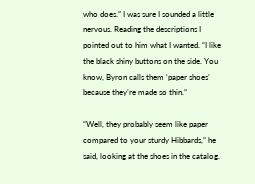who does.” I was sure I sounded a little nervous. Reading the descriptions I pointed out to him what I wanted. “I like the black shiny buttons on the side. You know, Byron calls them ‘paper shoes’ because they’re made so thin.”

“Well, they probably seem like paper compared to your sturdy Hibbards,” he said, looking at the shoes in the catalog.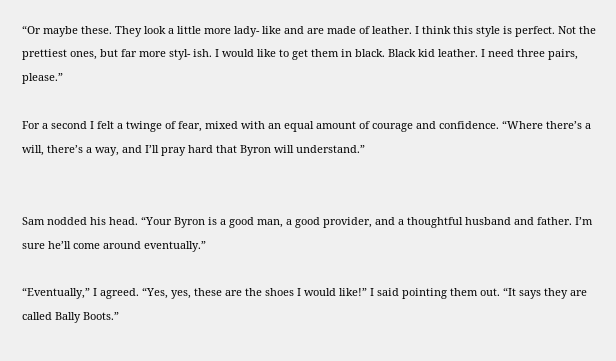“Or maybe these. They look a little more lady- like and are made of leather. I think this style is perfect. Not the prettiest ones, but far more styl- ish. I would like to get them in black. Black kid leather. I need three pairs, please.”

For a second I felt a twinge of fear, mixed with an equal amount of courage and confidence. “Where there’s a will, there’s a way, and I’ll pray hard that Byron will understand.”


Sam nodded his head. “Your Byron is a good man, a good provider, and a thoughtful husband and father. I’m sure he’ll come around eventually.”

“Eventually,” I agreed. “Yes, yes, these are the shoes I would like!” I said pointing them out. “It says they are called Bally Boots.”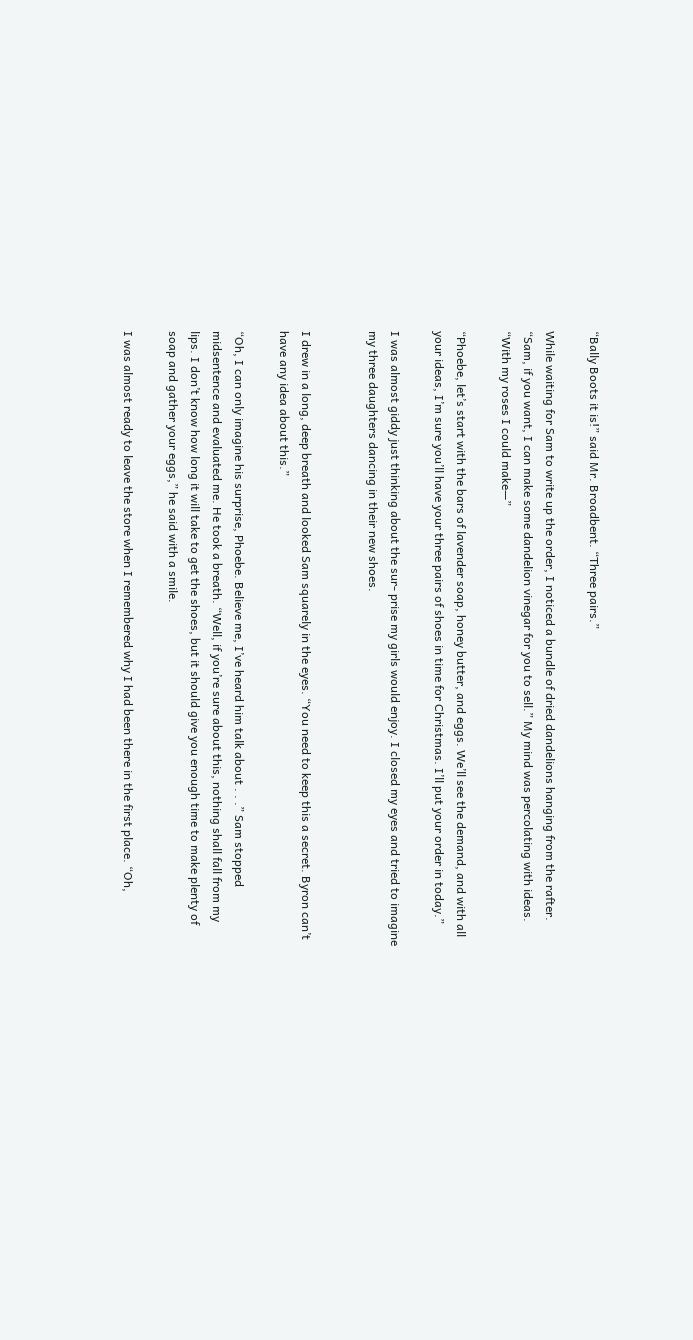“Bally Boots it is!” said Mr. Broadbent. “Three pairs.”

While waiting for Sam to write up the order, I noticed a bundle of dried dandelions hanging from the rafter. “Sam, if you want, I can make some dandelion vinegar for you to sell.” My mind was percolating with ideas. “With my roses I could make—”

“Phoebe, let’s start with the bars of lavender soap, honey butter, and eggs. We’ll see the demand, and with all your ideas, I’m sure you’ll have your three pairs of shoes in time for Christmas. I’ll put your order in today.”

I was almost giddy just thinking about the sur- prise my girls would enjoy. I closed my eyes and tried to imagine my three daughters dancing in their new shoes.


I drew in a long, deep breath and looked Sam squarely in the eyes. “You need to keep this a secret. Byron can’t have any idea about this.”

“Oh, I can only imagine his surprise, Phoebe. Believe me, I’ve heard him talk about . . .” Sam stopped midsentence and evaluated me. He took a breath. “Well, if you’re sure about this, nothing shall fall from my lips. I don’t know how long it will take to get the shoes, but it should give you enough time to make plenty of soap and gather your eggs,” he said with a smile.

I was almost ready to leave the store when I remembered why I had been there in the first place. “Oh,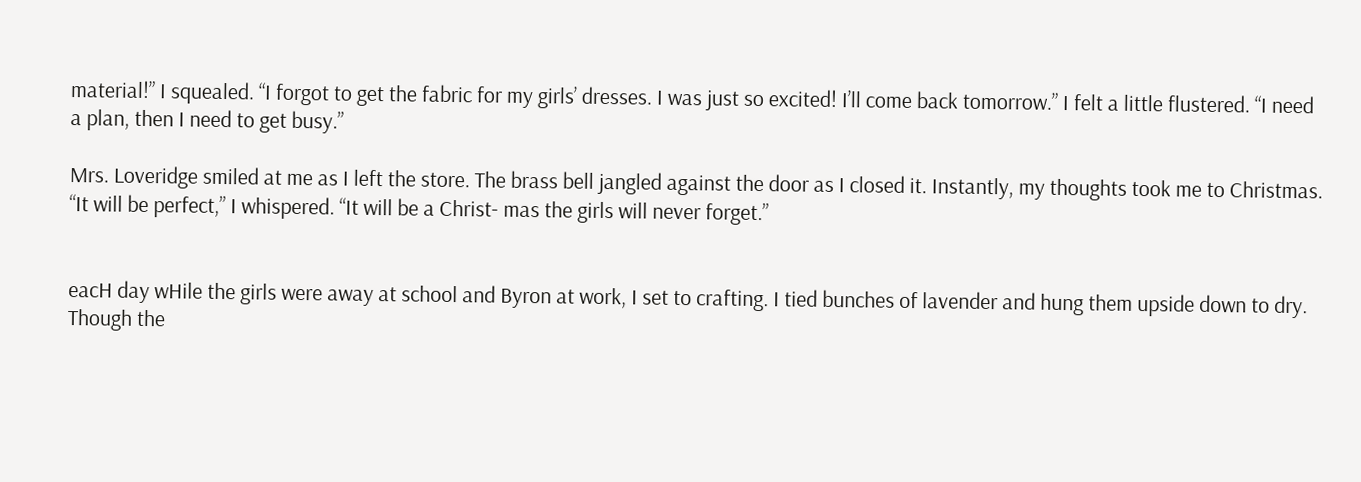material!” I squealed. “I forgot to get the fabric for my girls’ dresses. I was just so excited! I’ll come back tomorrow.” I felt a little flustered. “I need a plan, then I need to get busy.”

Mrs. Loveridge smiled at me as I left the store. The brass bell jangled against the door as I closed it. Instantly, my thoughts took me to Christmas. “It will be perfect,” I whispered. “It will be a Christ- mas the girls will never forget.”


eacH day wHile the girls were away at school and Byron at work, I set to crafting. I tied bunches of lavender and hung them upside down to dry. Though the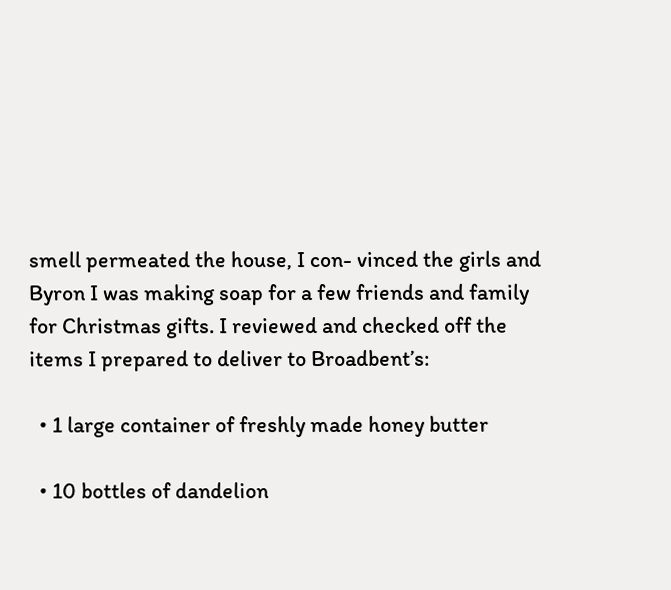smell permeated the house, I con- vinced the girls and Byron I was making soap for a few friends and family for Christmas gifts. I reviewed and checked off the items I prepared to deliver to Broadbent’s:

  • 1 large container of freshly made honey butter

  • 10 bottles of dandelion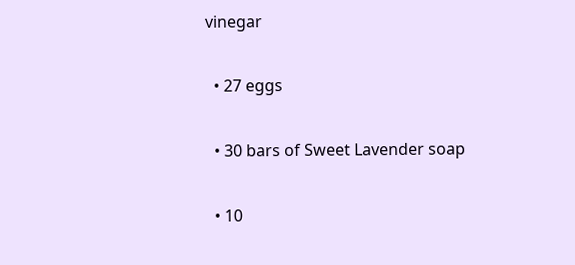vinegar

  • 27 eggs

  • 30 bars of Sweet Lavender soap

  • 10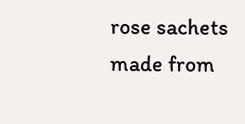rose sachets made from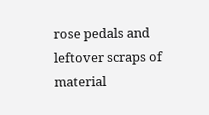rose pedals and leftover scraps of material